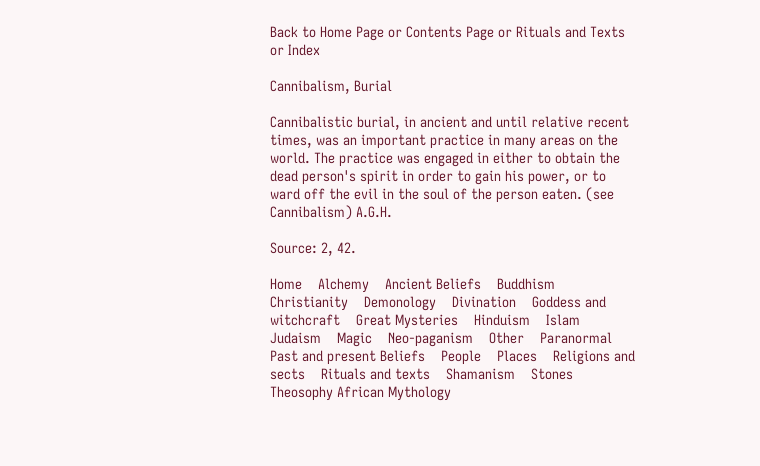Back to Home Page or Contents Page or Rituals and Texts or Index

Cannibalism, Burial

Cannibalistic burial, in ancient and until relative recent times, was an important practice in many areas on the world. The practice was engaged in either to obtain the dead person's spirit in order to gain his power, or to ward off the evil in the soul of the person eaten. (see Cannibalism) A.G.H.

Source: 2, 42.

Home    Alchemy    Ancient Beliefs    Buddhism    Christianity    Demonology    Divination    Goddess and witchcraft    Great Mysteries    Hinduism    Islam     Judaism    Magic    Neo-paganism    Other    Paranormal    Past and present Beliefs    People    Places    Religions and sects    Rituals and texts    Shamanism    Stones    Theosophy African Mythology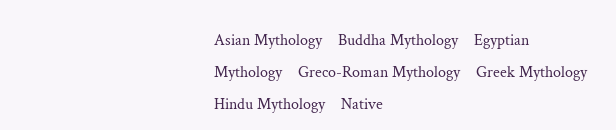Asian Mythology    Buddha Mythology    Egyptian Mythology    Greco-Roman Mythology    Greek Mythology    Hindu Mythology    Native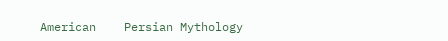American    Persian Mythology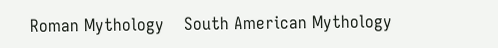Roman Mythology    South American Mythology